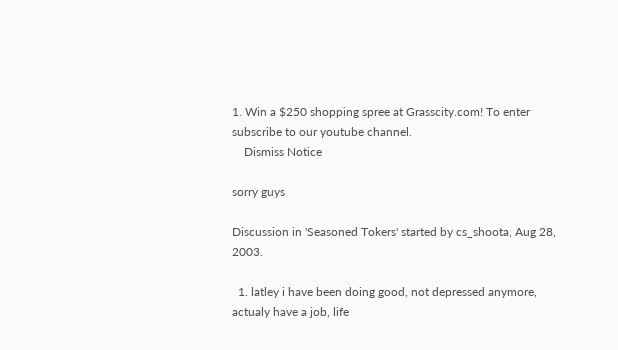1. Win a $250 shopping spree at Grasscity.com! To enter subscribe to our youtube channel.
    Dismiss Notice

sorry guys

Discussion in 'Seasoned Tokers' started by cs_shoota, Aug 28, 2003.

  1. latley i have been doing good, not depressed anymore, actualy have a job, life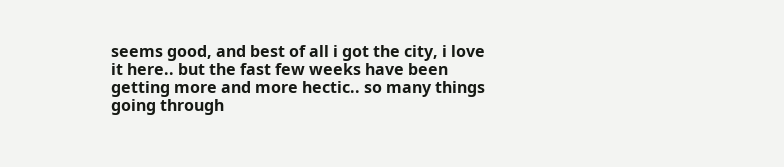seems good, and best of all i got the city, i love it here.. but the fast few weeks have been getting more and more hectic.. so many things going through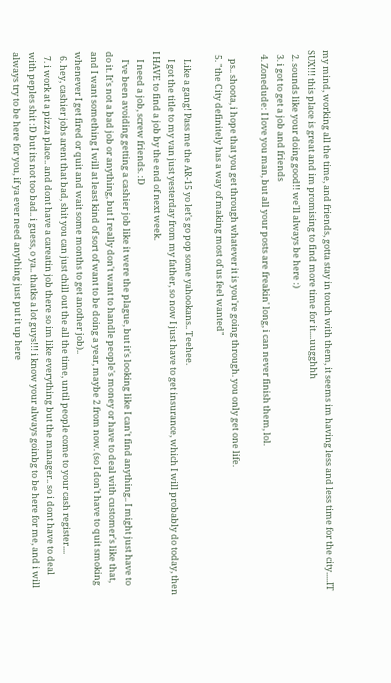my mind, working all the time, and friends, gotta stay in touch with them, it seems im having less and less time for the city.....IT SUX!!! this place is great and im promising to find more time for it....uugghhh
  2. sounds like your doing good!! we'll always be here :)
  3. i got to get a job and friends
  4. Zonedude: I love you man, but all your posts are freakin' long, i can never finish them, lol.

    ps.. shoota, i hope that you get through whatever it is you're going through. you only get one life.
  5. "the City definitely has a way of making most of us feel wanted"

    Like a gang! Pass me the AR-15 yo let's go pop some yahookans.. Teehee.
    I got the title to my van just yesterday from my father, so now I just have to get insurance, which I will probably do today, then I HAVE to find a job by the end of next week.
    I need a job, screw friends. :D
    I've been avoiding getting a cashier job like it were the plague, but it's looking like I can't find anything.. I might just have to do it. It's not a bad job or anything, but I really don't want to handle people's money or have to deal with customer's like that, and I want something I will at least kind of sort of want to be doing a year, maybe 2 from now. (so I don't have to quit smoking whenever I get fired or quit and wait some months to get another job)..
  6. hey, cashier jobs arent that bad, shit you can just chill out the all the time, until people come to your cash register....
  7. i work at a pizza place.. and dont have a careatin job there so im like everything but the manager.. so i dont have to deal with peples shit :D but its not too bad.. i guess, o ya.. thatks a lot guys!!! i know your always goinbg to be here for me, and i will always try to be here for you, if ya ever need anything just put it up here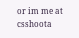or im me at csshoota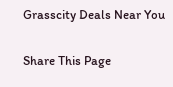Grasscity Deals Near You


Share This Page